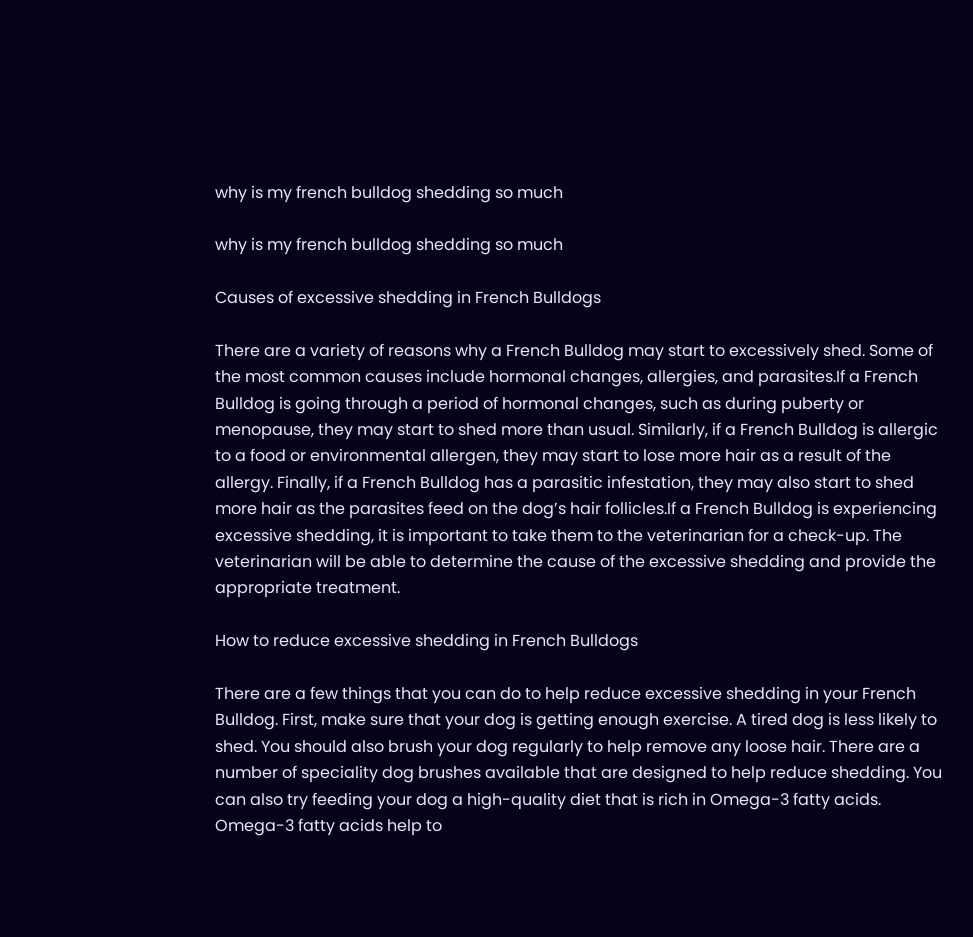why is my french bulldog shedding so much

why is my french bulldog shedding so much

Causes of excessive shedding in French Bulldogs

There are a variety of reasons why a French Bulldog may start to excessively shed. Some of the most common causes include hormonal changes, allergies, and parasites.If a French Bulldog is going through a period of hormonal changes, such as during puberty or menopause, they may start to shed more than usual. Similarly, if a French Bulldog is allergic to a food or environmental allergen, they may start to lose more hair as a result of the allergy. Finally, if a French Bulldog has a parasitic infestation, they may also start to shed more hair as the parasites feed on the dog’s hair follicles.If a French Bulldog is experiencing excessive shedding, it is important to take them to the veterinarian for a check-up. The veterinarian will be able to determine the cause of the excessive shedding and provide the appropriate treatment.

How to reduce excessive shedding in French Bulldogs

There are a few things that you can do to help reduce excessive shedding in your French Bulldog. First, make sure that your dog is getting enough exercise. A tired dog is less likely to shed. You should also brush your dog regularly to help remove any loose hair. There are a number of speciality dog brushes available that are designed to help reduce shedding. You can also try feeding your dog a high-quality diet that is rich in Omega-3 fatty acids. Omega-3 fatty acids help to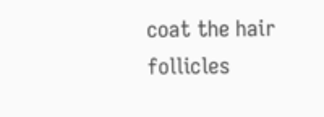coat the hair follicles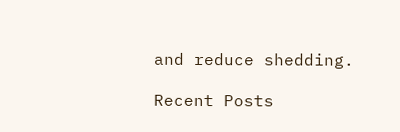and reduce shedding.

Recent Posts